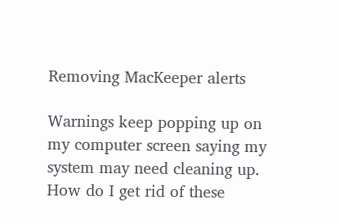Removing MacKeeper alerts

Warnings keep popping up on my computer screen saying my system may need cleaning up. How do I get rid of these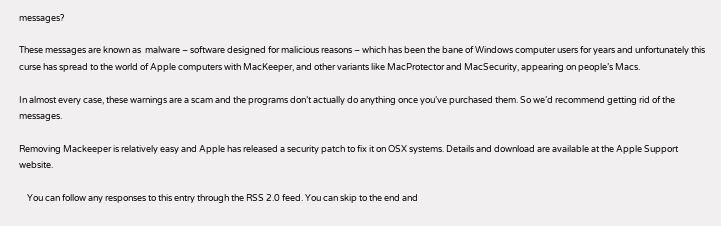messages?

These messages are known as  malware – software designed for malicious reasons – which has been the bane of Windows computer users for years and unfortunately this curse has spread to the world of Apple computers with MacKeeper, and other variants like MacProtector and MacSecurity, appearing on people’s Macs.

In almost every case, these warnings are a scam and the programs don’t actually do anything once you’ve purchased them. So we’d recommend getting rid of the messages.

Removing Mackeeper is relatively easy and Apple has released a security patch to fix it on OSX systems. Details and download are available at the Apple Support website.

    You can follow any responses to this entry through the RSS 2.0 feed. You can skip to the end and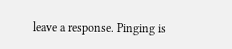leave a response. Pinging is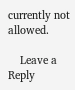currently not allowed.

    Leave a Reply